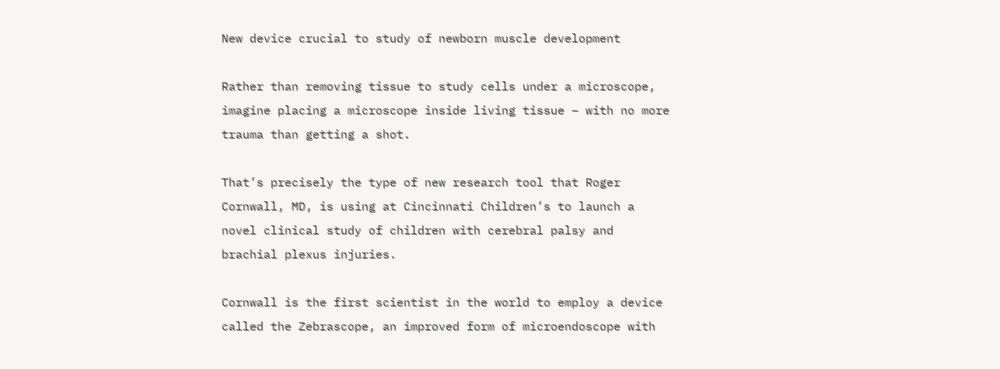New device crucial to study of newborn muscle development

Rather than removing tissue to study cells under a microscope, imagine placing a microscope inside living tissue – with no more trauma than getting a shot.

That’s precisely the type of new research tool that Roger Cornwall, MD, is using at Cincinnati Children’s to launch a novel clinical study of children with cerebral palsy and brachial plexus injuries.

Cornwall is the first scientist in the world to employ a device called the Zebrascope, an improved form of microendoscope with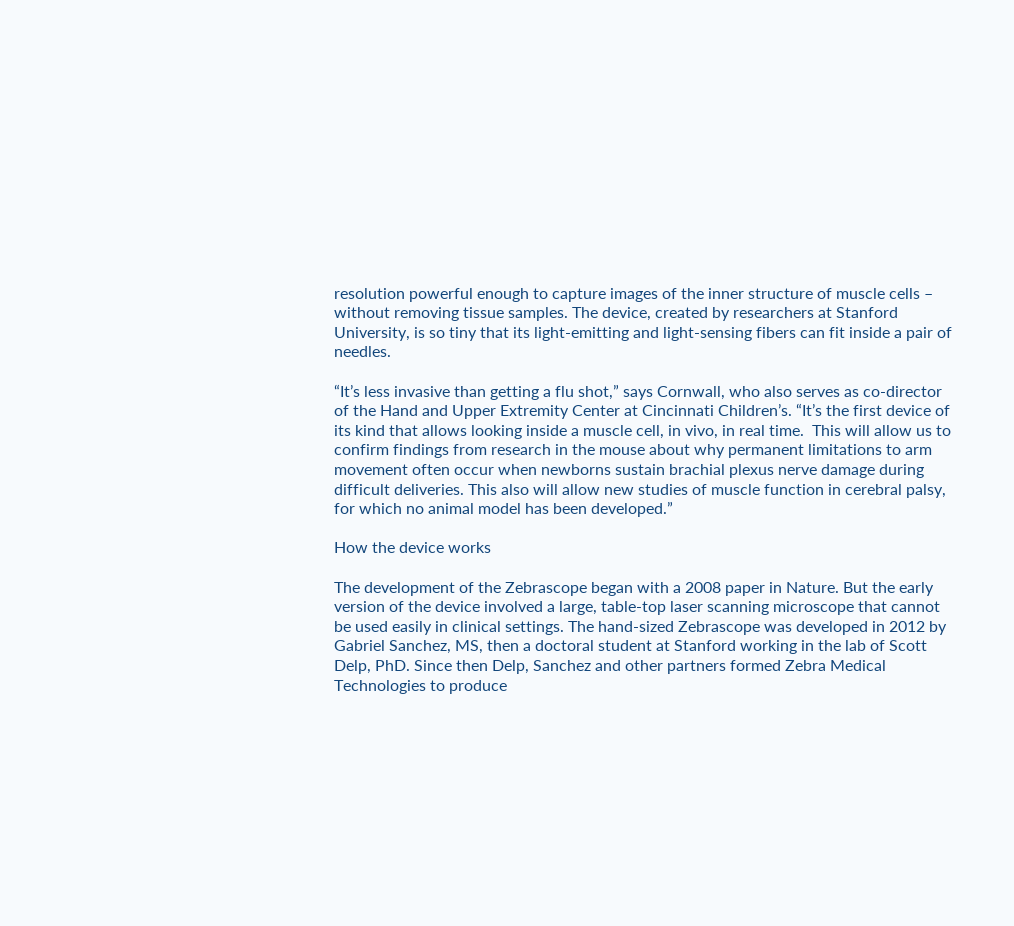resolution powerful enough to capture images of the inner structure of muscle cells – without removing tissue samples. The device, created by researchers at Stanford University, is so tiny that its light-emitting and light-sensing fibers can fit inside a pair of needles.

“It’s less invasive than getting a flu shot,” says Cornwall, who also serves as co-director of the Hand and Upper Extremity Center at Cincinnati Children’s. “It’s the first device of its kind that allows looking inside a muscle cell, in vivo, in real time.  This will allow us to confirm findings from research in the mouse about why permanent limitations to arm movement often occur when newborns sustain brachial plexus nerve damage during difficult deliveries. This also will allow new studies of muscle function in cerebral palsy, for which no animal model has been developed.”

How the device works

The development of the Zebrascope began with a 2008 paper in Nature. But the early version of the device involved a large, table-top laser scanning microscope that cannot be used easily in clinical settings. The hand-sized Zebrascope was developed in 2012 by Gabriel Sanchez, MS, then a doctoral student at Stanford working in the lab of Scott Delp, PhD. Since then Delp, Sanchez and other partners formed Zebra Medical Technologies to produce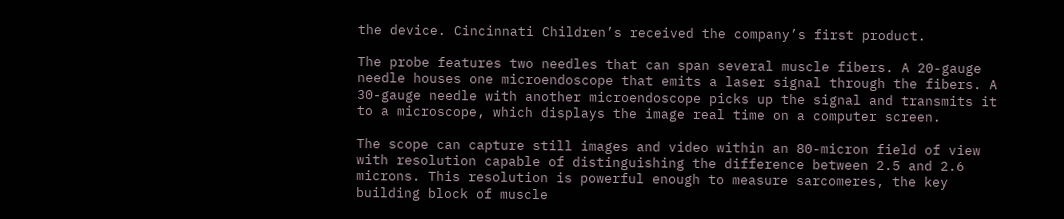the device. Cincinnati Children’s received the company’s first product.

The probe features two needles that can span several muscle fibers. A 20-gauge needle houses one microendoscope that emits a laser signal through the fibers. A 30-gauge needle with another microendoscope picks up the signal and transmits it to a microscope, which displays the image real time on a computer screen.

The scope can capture still images and video within an 80-micron field of view with resolution capable of distinguishing the difference between 2.5 and 2.6 microns. This resolution is powerful enough to measure sarcomeres, the key building block of muscle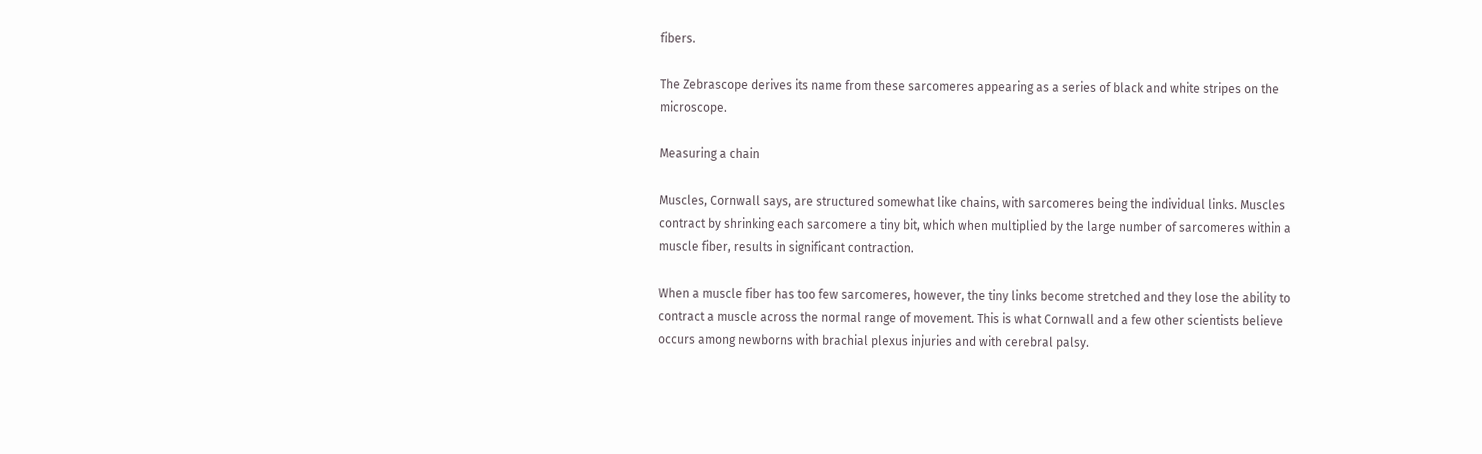fibers.

The Zebrascope derives its name from these sarcomeres appearing as a series of black and white stripes on the microscope.

Measuring a chain

Muscles, Cornwall says, are structured somewhat like chains, with sarcomeres being the individual links. Muscles contract by shrinking each sarcomere a tiny bit, which when multiplied by the large number of sarcomeres within a muscle fiber, results in significant contraction.

When a muscle fiber has too few sarcomeres, however, the tiny links become stretched and they lose the ability to contract a muscle across the normal range of movement. This is what Cornwall and a few other scientists believe occurs among newborns with brachial plexus injuries and with cerebral palsy.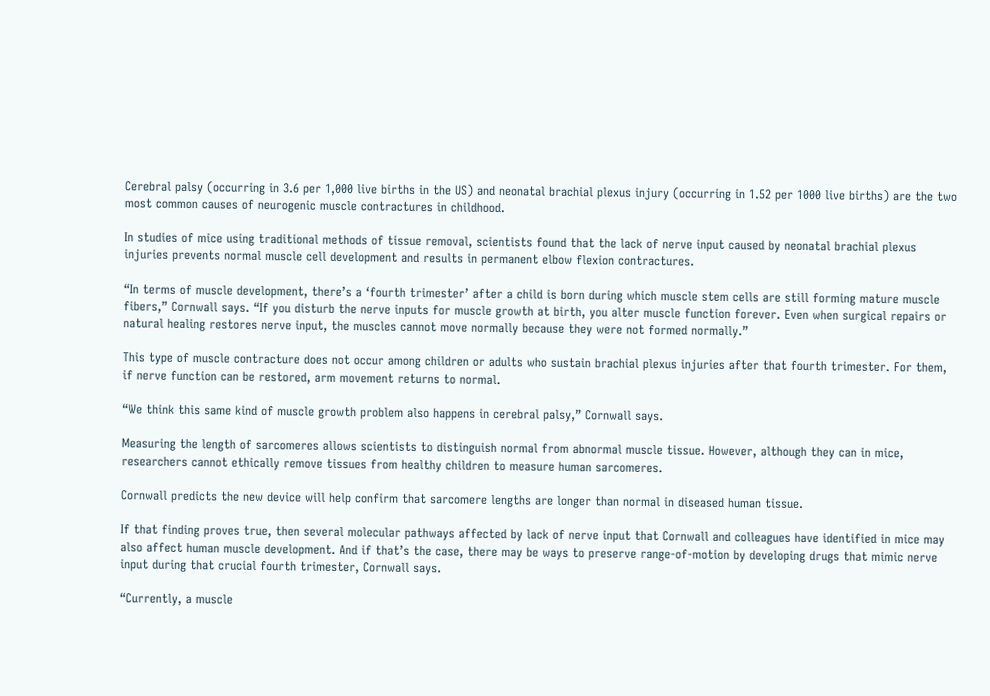Cerebral palsy (occurring in 3.6 per 1,000 live births in the US) and neonatal brachial plexus injury (occurring in 1.52 per 1000 live births) are the two most common causes of neurogenic muscle contractures in childhood.

In studies of mice using traditional methods of tissue removal, scientists found that the lack of nerve input caused by neonatal brachial plexus injuries prevents normal muscle cell development and results in permanent elbow flexion contractures.

“In terms of muscle development, there’s a ‘fourth trimester’ after a child is born during which muscle stem cells are still forming mature muscle fibers,” Cornwall says. “If you disturb the nerve inputs for muscle growth at birth, you alter muscle function forever. Even when surgical repairs or natural healing restores nerve input, the muscles cannot move normally because they were not formed normally.”

This type of muscle contracture does not occur among children or adults who sustain brachial plexus injuries after that fourth trimester. For them, if nerve function can be restored, arm movement returns to normal.

“We think this same kind of muscle growth problem also happens in cerebral palsy,” Cornwall says.

Measuring the length of sarcomeres allows scientists to distinguish normal from abnormal muscle tissue. However, although they can in mice, researchers cannot ethically remove tissues from healthy children to measure human sarcomeres.

Cornwall predicts the new device will help confirm that sarcomere lengths are longer than normal in diseased human tissue.

If that finding proves true, then several molecular pathways affected by lack of nerve input that Cornwall and colleagues have identified in mice may also affect human muscle development. And if that’s the case, there may be ways to preserve range-of-motion by developing drugs that mimic nerve input during that crucial fourth trimester, Cornwall says.

“Currently, a muscle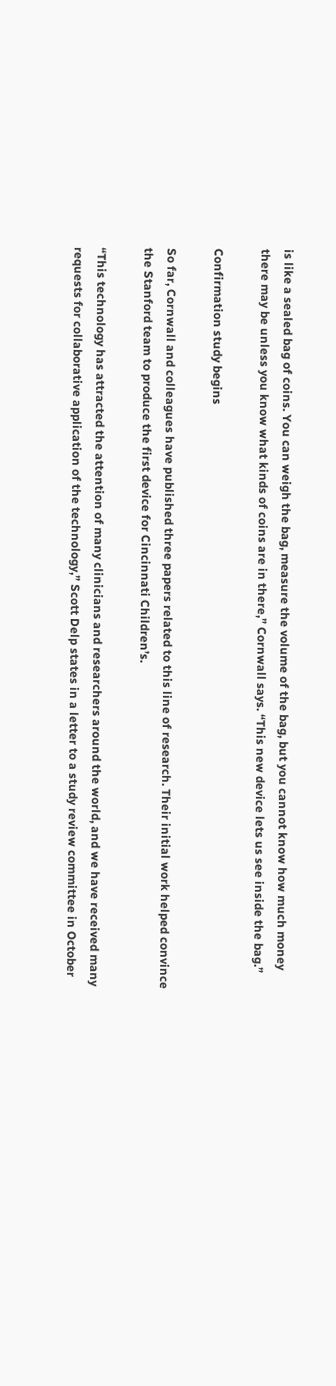is like a sealed bag of coins. You can weigh the bag, measure the volume of the bag, but you cannot know how much money there may be unless you know what kinds of coins are in there,” Cornwall says. “This new device lets us see inside the bag.”

Confirmation study begins

So far, Cornwall and colleagues have published three papers related to this line of research. Their initial work helped convince the Stanford team to produce the first device for Cincinnati Children’s.

“This technology has attracted the attention of many clinicians and researchers around the world, and we have received many requests for collaborative application of the technology,” Scott Delp states in a letter to a study review committee in October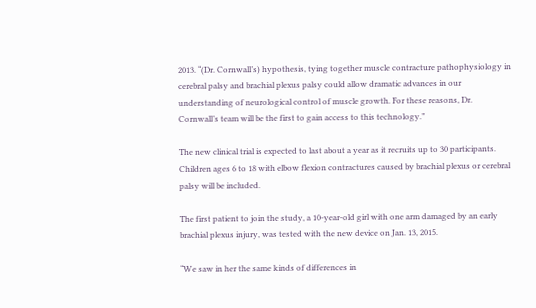2013. “(Dr. Cornwall’s) hypothesis, tying together muscle contracture pathophysiology in cerebral palsy and brachial plexus palsy could allow dramatic advances in our understanding of neurological control of muscle growth. For these reasons, Dr. Cornwall’s team will be the first to gain access to this technology.”

The new clinical trial is expected to last about a year as it recruits up to 30 participants. Children ages 6 to 18 with elbow flexion contractures caused by brachial plexus or cerebral palsy will be included.

The first patient to join the study, a 10-year-old girl with one arm damaged by an early brachial plexus injury, was tested with the new device on Jan. 13, 2015.

“We saw in her the same kinds of differences in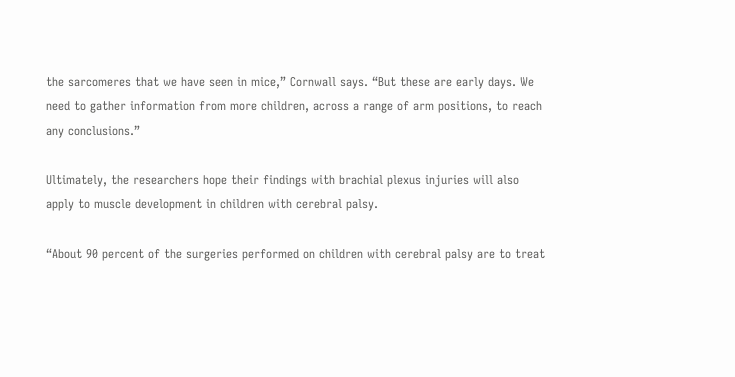the sarcomeres that we have seen in mice,” Cornwall says. “But these are early days. We need to gather information from more children, across a range of arm positions, to reach any conclusions.”

Ultimately, the researchers hope their findings with brachial plexus injuries will also apply to muscle development in children with cerebral palsy.

“About 90 percent of the surgeries performed on children with cerebral palsy are to treat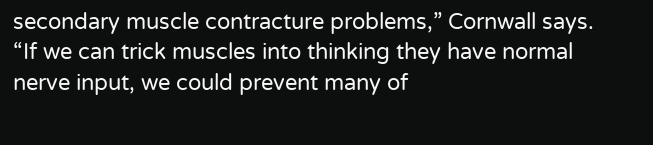secondary muscle contracture problems,” Cornwall says. “If we can trick muscles into thinking they have normal nerve input, we could prevent many of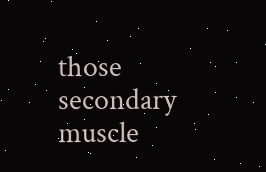those secondary muscle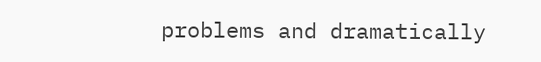problems and dramatically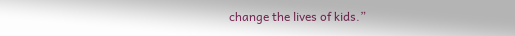change the lives of kids.”